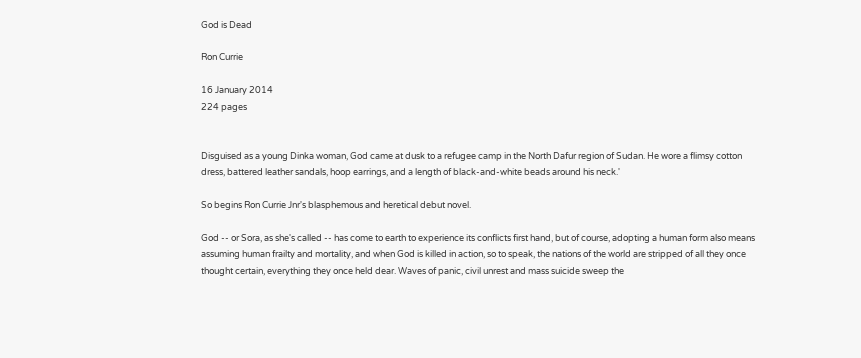God is Dead

Ron Currie

16 January 2014
224 pages


Disguised as a young Dinka woman, God came at dusk to a refugee camp in the North Dafur region of Sudan. He wore a flimsy cotton dress, battered leather sandals, hoop earrings, and a length of black-and-white beads around his neck.'

So begins Ron Currie Jnr's blasphemous and heretical debut novel.

God -- or Sora, as she's called -- has come to earth to experience its conflicts first hand, but of course, adopting a human form also means assuming human frailty and mortality, and when God is killed in action, so to speak, the nations of the world are stripped of all they once thought certain, everything they once held dear. Waves of panic, civil unrest and mass suicide sweep the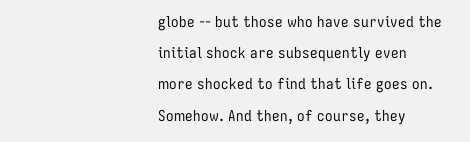globe -- but those who have survived the initial shock are subsequently even more shocked to find that life goes on. Somehow. And then, of course, they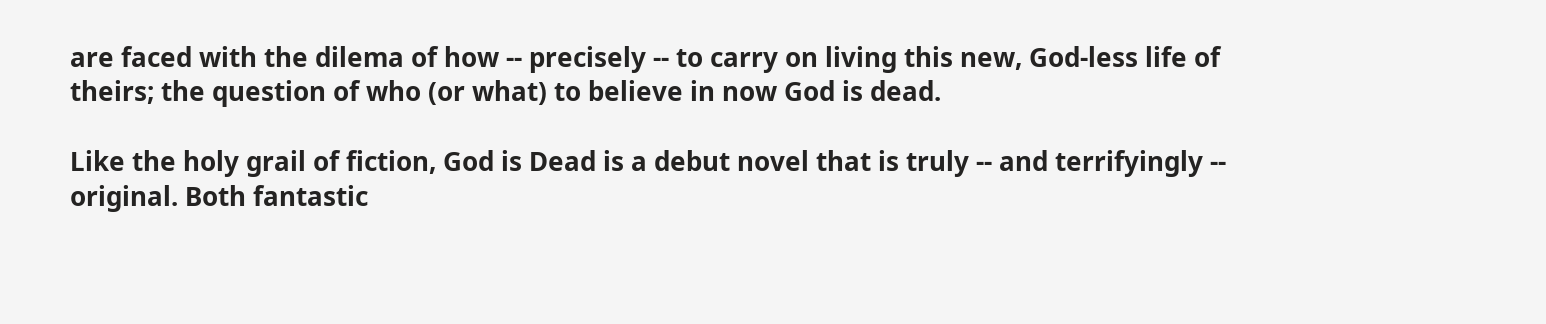are faced with the dilema of how -- precisely -- to carry on living this new, God-less life of theirs; the question of who (or what) to believe in now God is dead.

Like the holy grail of fiction, God is Dead is a debut novel that is truly -- and terrifyingly -- original. Both fantastic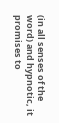(in all senses of the word) and hypnotic, it promises to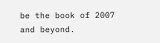be the book of 2007 and beyond.